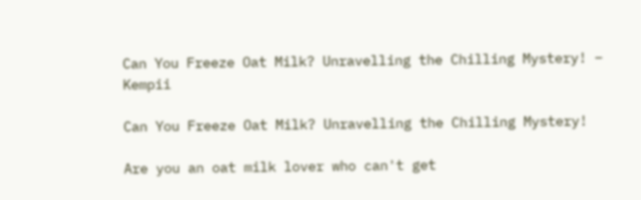Can You Freeze Oat Milk? Unravelling the Chilling Mystery! – Kempii

Can You Freeze Oat Milk? Unravelling the Chilling Mystery!

Are you an oat milk lover who can't get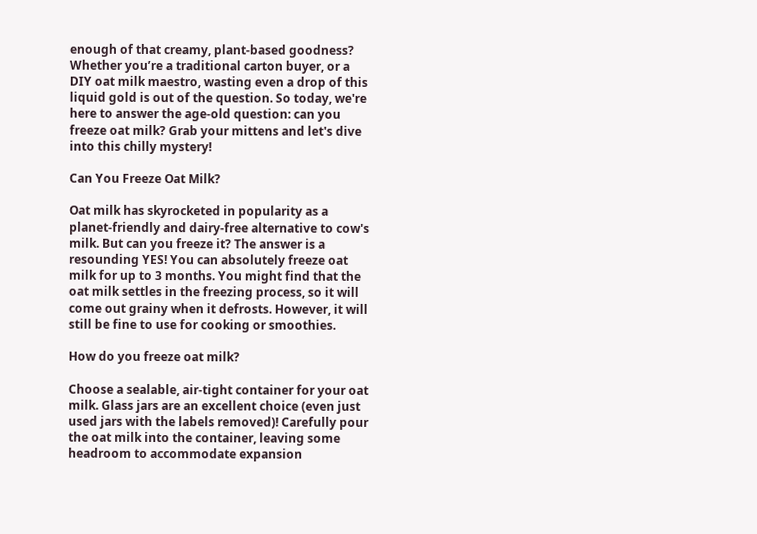enough of that creamy, plant-based goodness? Whether you’re a traditional carton buyer, or a DIY oat milk maestro, wasting even a drop of this liquid gold is out of the question. So today, we're here to answer the age-old question: can you freeze oat milk? Grab your mittens and let's dive into this chilly mystery!

Can You Freeze Oat Milk?

Oat milk has skyrocketed in popularity as a planet-friendly and dairy-free alternative to cow's milk. But can you freeze it? The answer is a resounding YES! You can absolutely freeze oat milk for up to 3 months. You might find that the oat milk settles in the freezing process, so it will come out grainy when it defrosts. However, it will still be fine to use for cooking or smoothies.

How do you freeze oat milk?

Choose a sealable, air-tight container for your oat milk. Glass jars are an excellent choice (even just used jars with the labels removed)! Carefully pour the oat milk into the container, leaving some headroom to accommodate expansion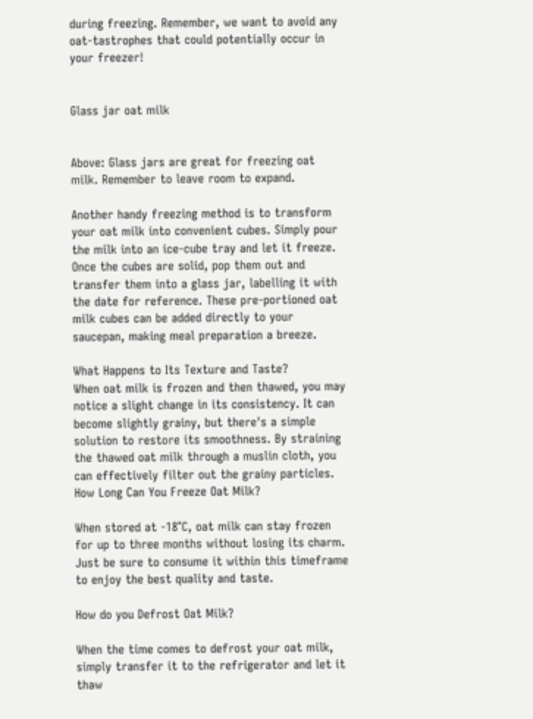during freezing. Remember, we want to avoid any oat-tastrophes that could potentially occur in your freezer!


Glass jar oat milk


Above: Glass jars are great for freezing oat milk. Remember to leave room to expand.

Another handy freezing method is to transform your oat milk into convenient cubes. Simply pour the milk into an ice-cube tray and let it freeze. Once the cubes are solid, pop them out and transfer them into a glass jar, labelling it with the date for reference. These pre-portioned oat milk cubes can be added directly to your saucepan, making meal preparation a breeze.

What Happens to Its Texture and Taste?
When oat milk is frozen and then thawed, you may notice a slight change in its consistency. It can become slightly grainy, but there's a simple solution to restore its smoothness. By straining the thawed oat milk through a muslin cloth, you can effectively filter out the grainy particles.
How Long Can You Freeze Oat Milk?

When stored at -18°C, oat milk can stay frozen for up to three months without losing its charm. Just be sure to consume it within this timeframe to enjoy the best quality and taste.

How do you Defrost Oat Milk?

When the time comes to defrost your oat milk, simply transfer it to the refrigerator and let it thaw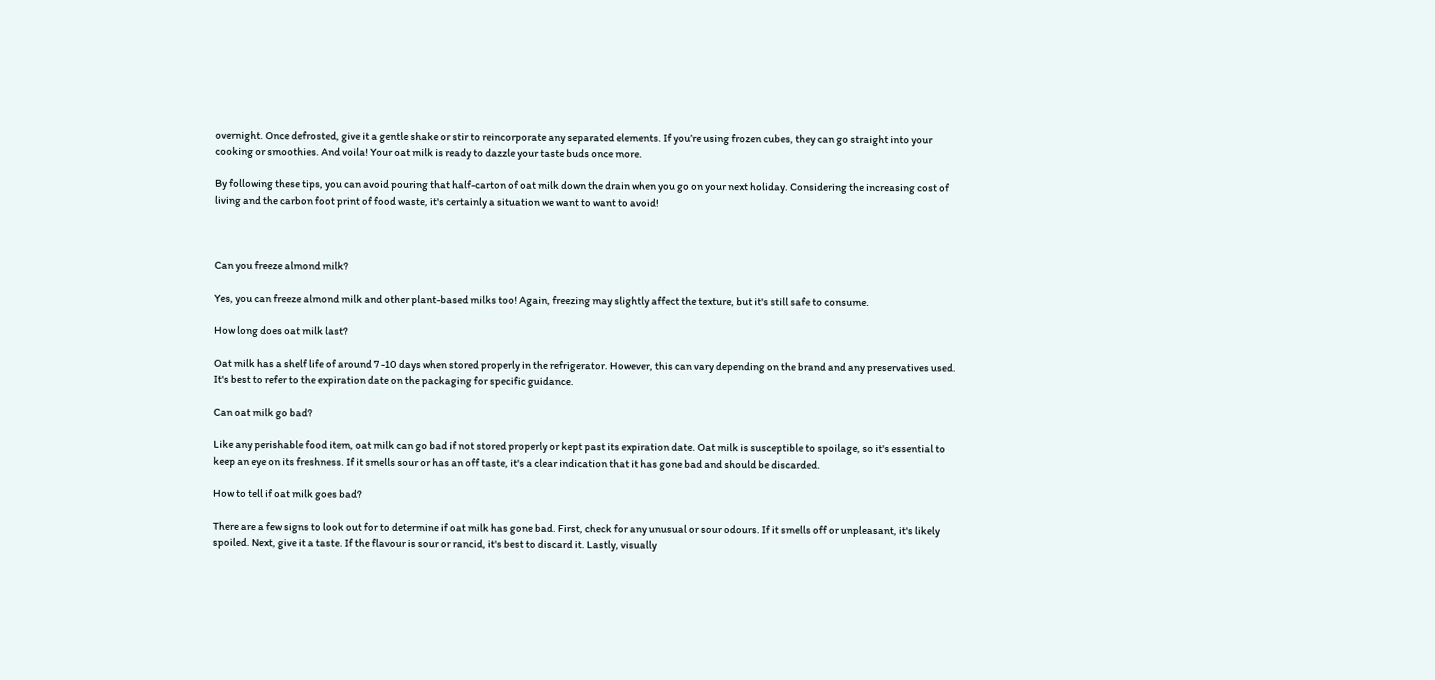overnight. Once defrosted, give it a gentle shake or stir to reincorporate any separated elements. If you’re using frozen cubes, they can go straight into your cooking or smoothies. And voila! Your oat milk is ready to dazzle your taste buds once more.

By following these tips, you can avoid pouring that half-carton of oat milk down the drain when you go on your next holiday. Considering the increasing cost of living and the carbon foot print of food waste, it's certainly a situation we want to want to avoid!



Can you freeze almond milk?

Yes, you can freeze almond milk and other plant-based milks too! Again, freezing may slightly affect the texture, but it's still safe to consume.

How long does oat milk last?

Oat milk has a shelf life of around 7 -10 days when stored properly in the refrigerator. However, this can vary depending on the brand and any preservatives used. It's best to refer to the expiration date on the packaging for specific guidance.

Can oat milk go bad?

Like any perishable food item, oat milk can go bad if not stored properly or kept past its expiration date. Oat milk is susceptible to spoilage, so it's essential to keep an eye on its freshness. If it smells sour or has an off taste, it's a clear indication that it has gone bad and should be discarded.

How to tell if oat milk goes bad?

There are a few signs to look out for to determine if oat milk has gone bad. First, check for any unusual or sour odours. If it smells off or unpleasant, it's likely spoiled. Next, give it a taste. If the flavour is sour or rancid, it's best to discard it. Lastly, visually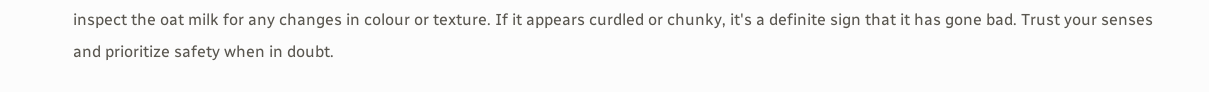inspect the oat milk for any changes in colour or texture. If it appears curdled or chunky, it's a definite sign that it has gone bad. Trust your senses and prioritize safety when in doubt.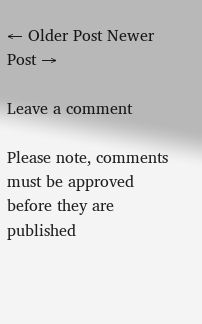← Older Post Newer Post →

Leave a comment

Please note, comments must be approved before they are published